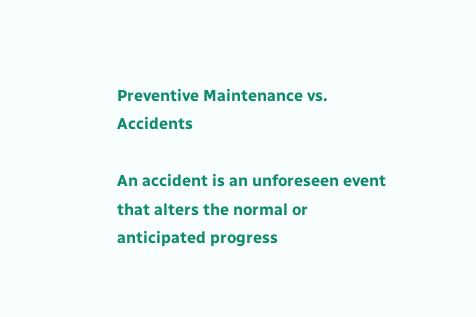Preventive Maintenance vs. Accidents

An accident is an unforeseen event that alters the normal or anticipated progress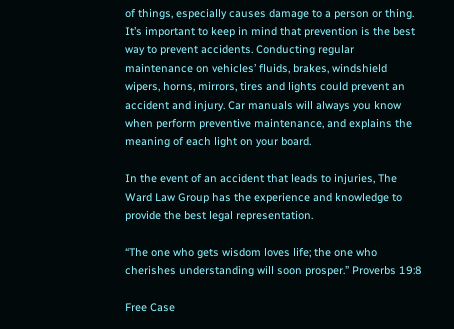of things, especially causes damage to a person or thing. It’s important to keep in mind that prevention is the best way to prevent accidents. Conducting regular maintenance on vehicles’ fluids, brakes, windshield wipers, horns, mirrors, tires and lights could prevent an accident and injury. Car manuals will always you know when perform preventive maintenance, and explains the meaning of each light on your board.

In the event of an accident that leads to injuries, The Ward Law Group has the experience and knowledge to provide the best legal representation.

“The one who gets wisdom loves life; the one who cherishes understanding will soon prosper.” Proverbs 19:8

Free Case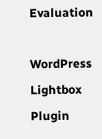Evaluation

WordPress Lightbox Plugin